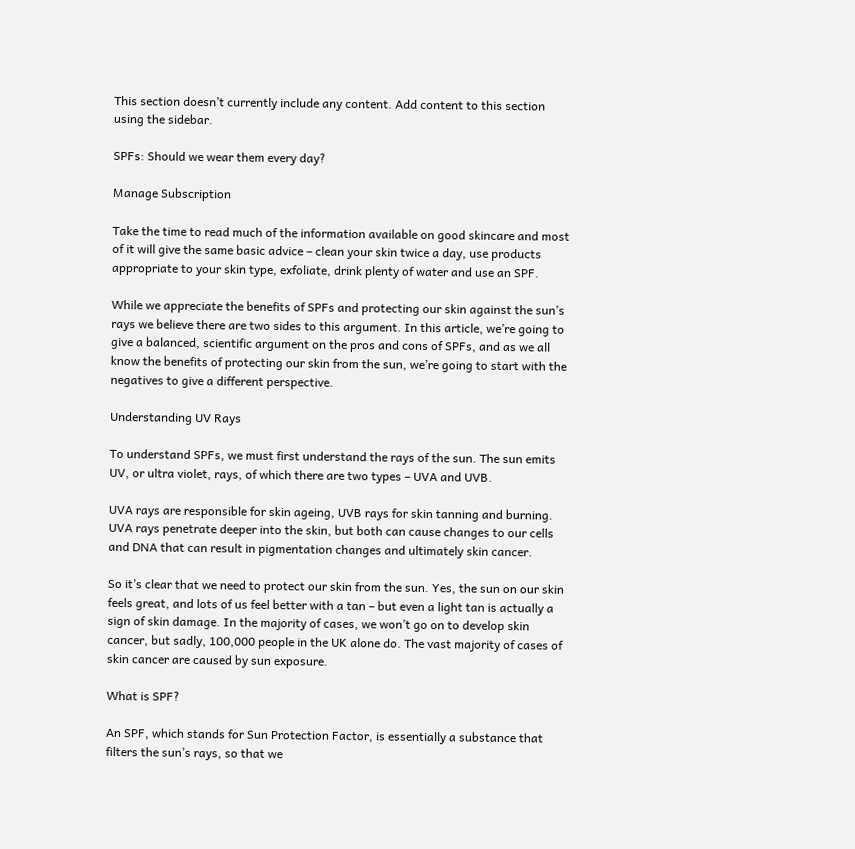This section doesn’t currently include any content. Add content to this section using the sidebar.

SPFs: Should we wear them every day?

Manage Subscription

Take the time to read much of the information available on good skincare and most of it will give the same basic advice – clean your skin twice a day, use products appropriate to your skin type, exfoliate, drink plenty of water and use an SPF.

While we appreciate the benefits of SPFs and protecting our skin against the sun’s rays we believe there are two sides to this argument. In this article, we’re going to give a balanced, scientific argument on the pros and cons of SPFs, and as we all know the benefits of protecting our skin from the sun, we’re going to start with the negatives to give a different perspective.

Understanding UV Rays

To understand SPFs, we must first understand the rays of the sun. The sun emits UV, or ultra violet, rays, of which there are two types – UVA and UVB.

UVA rays are responsible for skin ageing, UVB rays for skin tanning and burning. UVA rays penetrate deeper into the skin, but both can cause changes to our cells and DNA that can result in pigmentation changes and ultimately skin cancer.

So it’s clear that we need to protect our skin from the sun. Yes, the sun on our skin feels great, and lots of us feel better with a tan – but even a light tan is actually a sign of skin damage. In the majority of cases, we won’t go on to develop skin cancer, but sadly, 100,000 people in the UK alone do. The vast majority of cases of skin cancer are caused by sun exposure.

What is SPF?

An SPF, which stands for Sun Protection Factor, is essentially a substance that filters the sun’s rays, so that we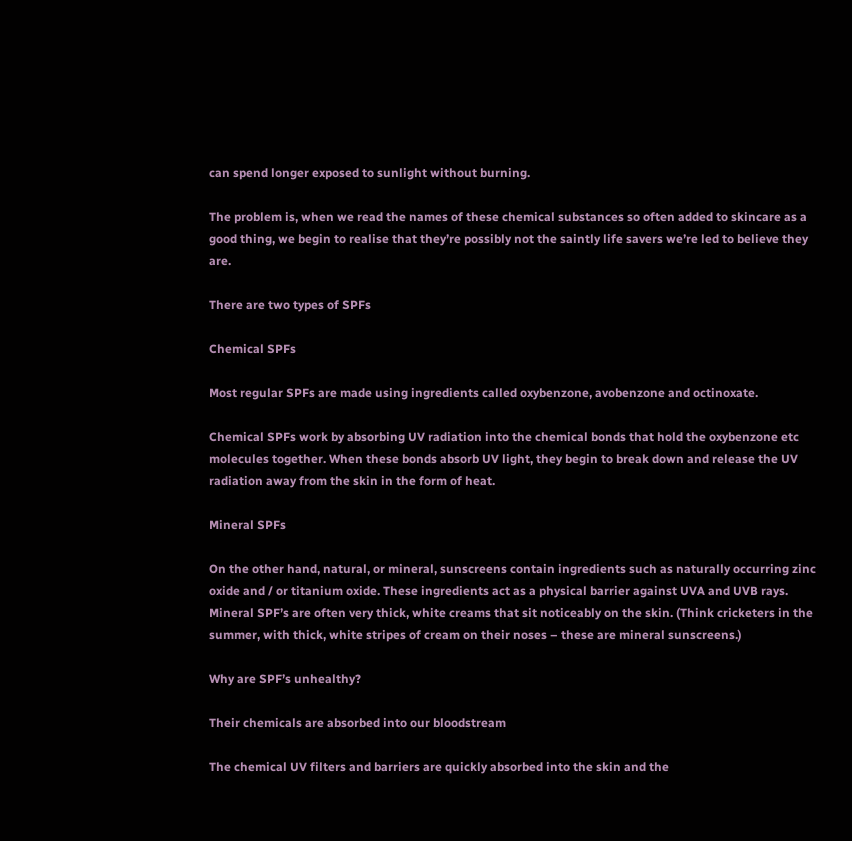can spend longer exposed to sunlight without burning.

The problem is, when we read the names of these chemical substances so often added to skincare as a good thing, we begin to realise that they’re possibly not the saintly life savers we’re led to believe they are.

There are two types of SPFs

Chemical SPFs

Most regular SPFs are made using ingredients called oxybenzone, avobenzone and octinoxate.

Chemical SPFs work by absorbing UV radiation into the chemical bonds that hold the oxybenzone etc molecules together. When these bonds absorb UV light, they begin to break down and release the UV radiation away from the skin in the form of heat.

Mineral SPFs

On the other hand, natural, or mineral, sunscreens contain ingredients such as naturally occurring zinc oxide and / or titanium oxide. These ingredients act as a physical barrier against UVA and UVB rays. Mineral SPF’s are often very thick, white creams that sit noticeably on the skin. (Think cricketers in the summer, with thick, white stripes of cream on their noses – these are mineral sunscreens.)

Why are SPF’s unhealthy?

Their chemicals are absorbed into our bloodstream

The chemical UV filters and barriers are quickly absorbed into the skin and the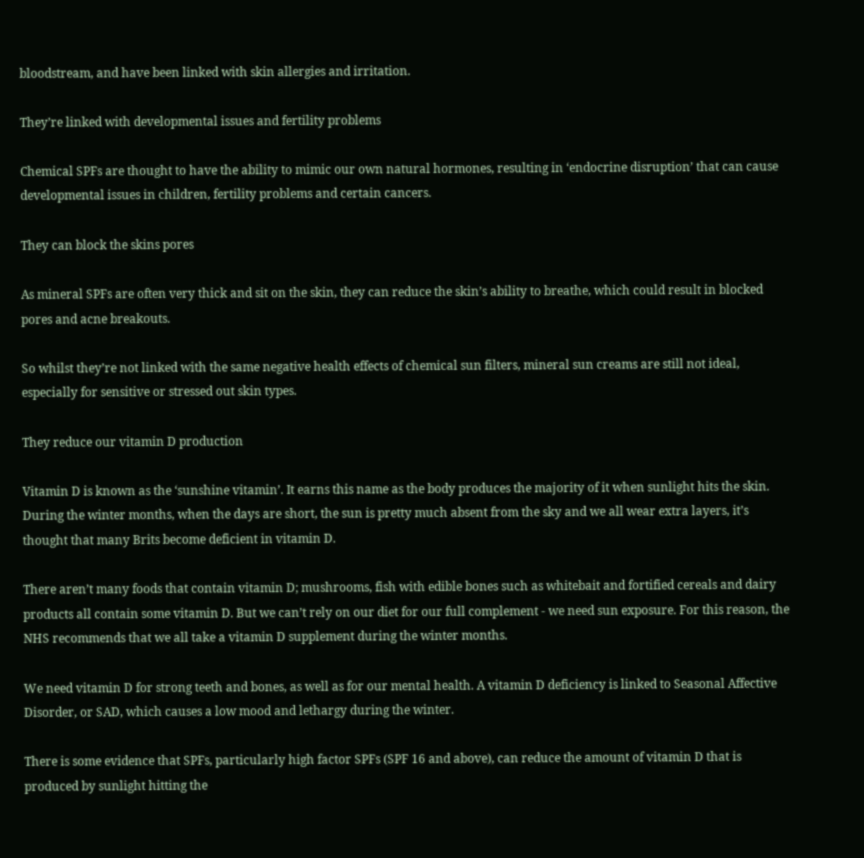bloodstream, and have been linked with skin allergies and irritation.

They’re linked with developmental issues and fertility problems

Chemical SPFs are thought to have the ability to mimic our own natural hormones, resulting in ‘endocrine disruption’ that can cause developmental issues in children, fertility problems and certain cancers.

They can block the skins pores

As mineral SPFs are often very thick and sit on the skin, they can reduce the skin’s ability to breathe, which could result in blocked pores and acne breakouts.

So whilst they’re not linked with the same negative health effects of chemical sun filters, mineral sun creams are still not ideal, especially for sensitive or stressed out skin types.

They reduce our vitamin D production

Vitamin D is known as the ‘sunshine vitamin’. It earns this name as the body produces the majority of it when sunlight hits the skin. During the winter months, when the days are short, the sun is pretty much absent from the sky and we all wear extra layers, it’s thought that many Brits become deficient in vitamin D.

There aren’t many foods that contain vitamin D; mushrooms, fish with edible bones such as whitebait and fortified cereals and dairy products all contain some vitamin D. But we can’t rely on our diet for our full complement - we need sun exposure. For this reason, the NHS recommends that we all take a vitamin D supplement during the winter months.

We need vitamin D for strong teeth and bones, as well as for our mental health. A vitamin D deficiency is linked to Seasonal Affective Disorder, or SAD, which causes a low mood and lethargy during the winter.

There is some evidence that SPFs, particularly high factor SPFs (SPF 16 and above), can reduce the amount of vitamin D that is produced by sunlight hitting the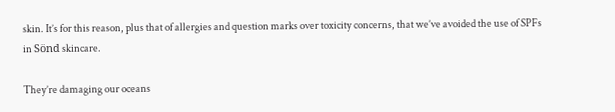skin. It’s for this reason, plus that of allergies and question marks over toxicity concerns, that we’ve avoided the use of SPFs in Sönd skincare.

They’re damaging our oceans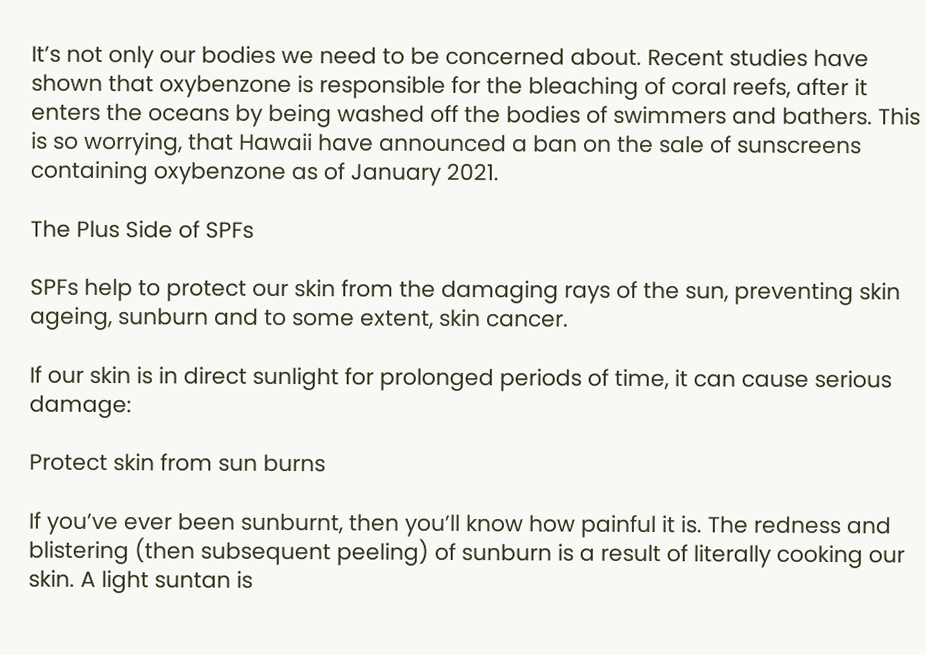It’s not only our bodies we need to be concerned about. Recent studies have shown that oxybenzone is responsible for the bleaching of coral reefs, after it enters the oceans by being washed off the bodies of swimmers and bathers. This is so worrying, that Hawaii have announced a ban on the sale of sunscreens containing oxybenzone as of January 2021.

The Plus Side of SPFs

SPFs help to protect our skin from the damaging rays of the sun, preventing skin ageing, sunburn and to some extent, skin cancer.

If our skin is in direct sunlight for prolonged periods of time, it can cause serious damage:

Protect skin from sun burns

If you’ve ever been sunburnt, then you’ll know how painful it is. The redness and blistering (then subsequent peeling) of sunburn is a result of literally cooking our skin. A light suntan is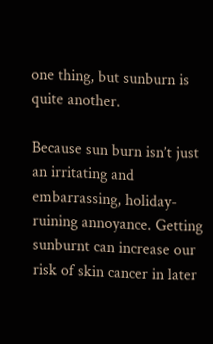one thing, but sunburn is quite another.

Because sun burn isn’t just an irritating and embarrassing, holiday-ruining annoyance. Getting sunburnt can increase our risk of skin cancer in later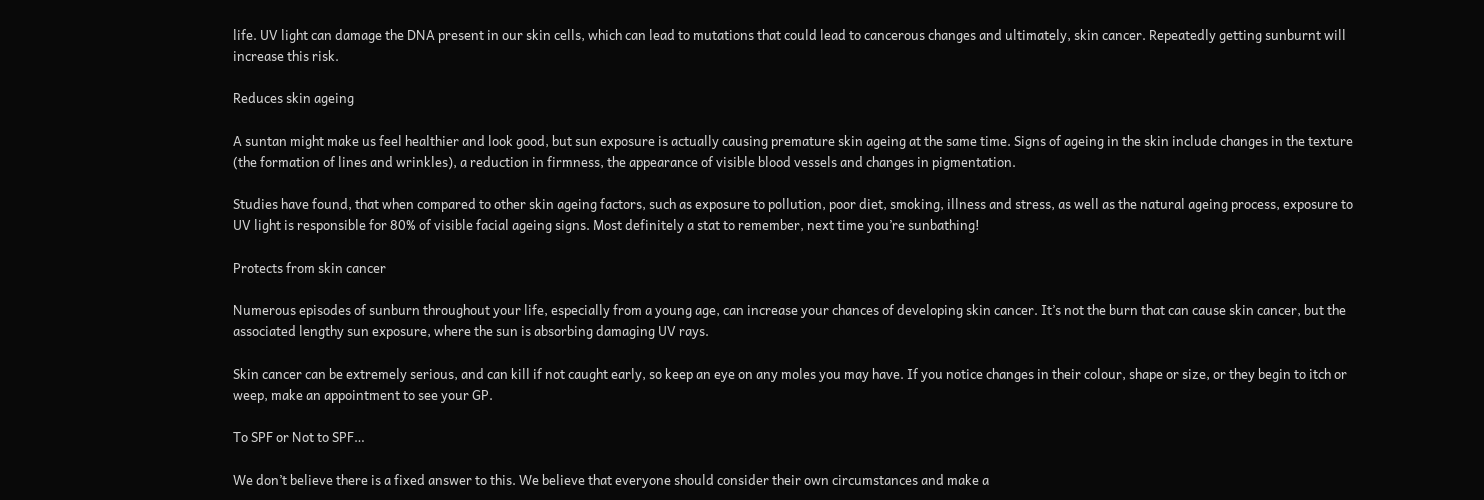life. UV light can damage the DNA present in our skin cells, which can lead to mutations that could lead to cancerous changes and ultimately, skin cancer. Repeatedly getting sunburnt will increase this risk.

Reduces skin ageing

A suntan might make us feel healthier and look good, but sun exposure is actually causing premature skin ageing at the same time. Signs of ageing in the skin include changes in the texture (the formation of lines and wrinkles), a reduction in firmness, the appearance of visible blood vessels and changes in pigmentation.

Studies have found, that when compared to other skin ageing factors, such as exposure to pollution, poor diet, smoking, illness and stress, as well as the natural ageing process, exposure to UV light is responsible for 80% of visible facial ageing signs. Most definitely a stat to remember, next time you’re sunbathing!

Protects from skin cancer

Numerous episodes of sunburn throughout your life, especially from a young age, can increase your chances of developing skin cancer. It’s not the burn that can cause skin cancer, but the associated lengthy sun exposure, where the sun is absorbing damaging UV rays.

Skin cancer can be extremely serious, and can kill if not caught early, so keep an eye on any moles you may have. If you notice changes in their colour, shape or size, or they begin to itch or weep, make an appointment to see your GP.

To SPF or Not to SPF…

We don’t believe there is a fixed answer to this. We believe that everyone should consider their own circumstances and make a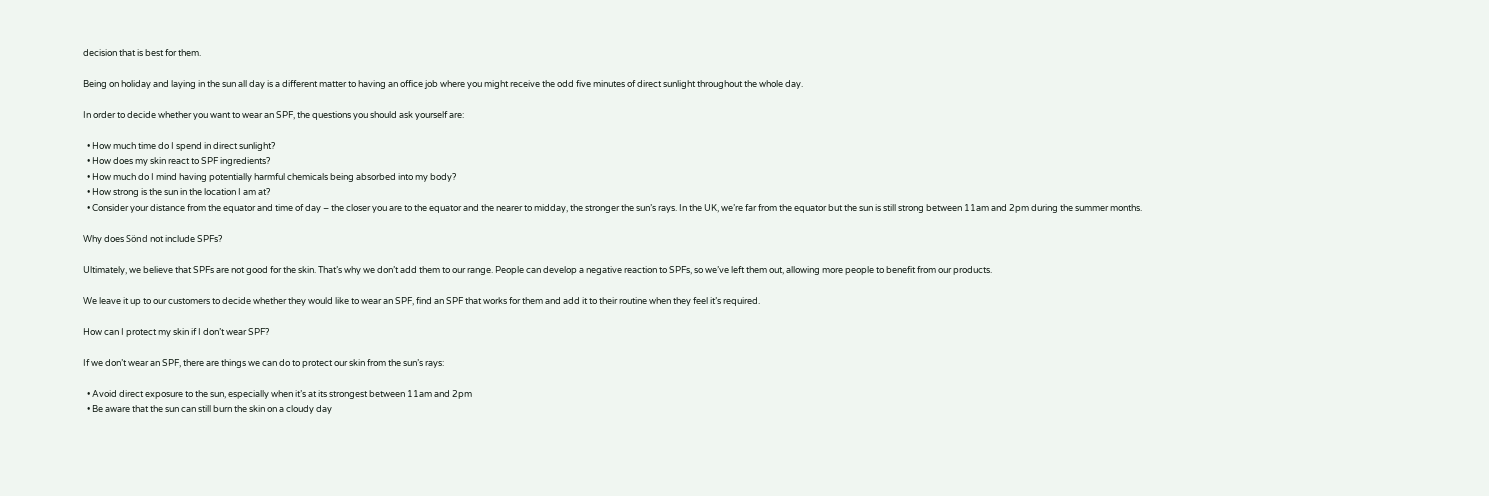decision that is best for them.

Being on holiday and laying in the sun all day is a different matter to having an office job where you might receive the odd five minutes of direct sunlight throughout the whole day.

In order to decide whether you want to wear an SPF, the questions you should ask yourself are:

  • How much time do I spend in direct sunlight?
  • How does my skin react to SPF ingredients?
  • How much do I mind having potentially harmful chemicals being absorbed into my body?
  • How strong is the sun in the location I am at?
  • Consider your distance from the equator and time of day – the closer you are to the equator and the nearer to midday, the stronger the sun’s rays. In the UK, we’re far from the equator but the sun is still strong between 11am and 2pm during the summer months.

Why does Sönd not include SPFs?

Ultimately, we believe that SPFs are not good for the skin. That’s why we don’t add them to our range. People can develop a negative reaction to SPFs, so we’ve left them out, allowing more people to benefit from our products.

We leave it up to our customers to decide whether they would like to wear an SPF, find an SPF that works for them and add it to their routine when they feel it’s required.

How can I protect my skin if I don’t wear SPF?

If we don’t wear an SPF, there are things we can do to protect our skin from the sun’s rays:

  • Avoid direct exposure to the sun, especially when it’s at its strongest between 11am and 2pm
  • Be aware that the sun can still burn the skin on a cloudy day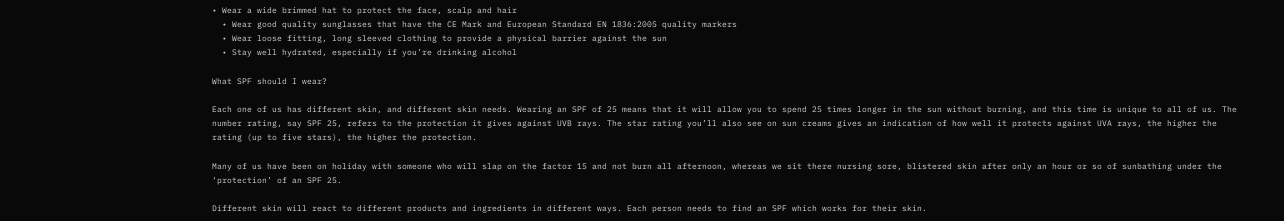• Wear a wide brimmed hat to protect the face, scalp and hair
  • Wear good quality sunglasses that have the CE Mark and European Standard EN 1836:2005 quality markers
  • Wear loose fitting, long sleeved clothing to provide a physical barrier against the sun
  • Stay well hydrated, especially if you’re drinking alcohol

What SPF should I wear?

Each one of us has different skin, and different skin needs. Wearing an SPF of 25 means that it will allow you to spend 25 times longer in the sun without burning, and this time is unique to all of us. The number rating, say SPF 25, refers to the protection it gives against UVB rays. The star rating you’ll also see on sun creams gives an indication of how well it protects against UVA rays, the higher the rating (up to five stars), the higher the protection.

Many of us have been on holiday with someone who will slap on the factor 15 and not burn all afternoon, whereas we sit there nursing sore, blistered skin after only an hour or so of sunbathing under the ‘protection’ of an SPF 25.

Different skin will react to different products and ingredients in different ways. Each person needs to find an SPF which works for their skin.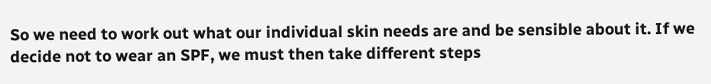So we need to work out what our individual skin needs are and be sensible about it. If we decide not to wear an SPF, we must then take different steps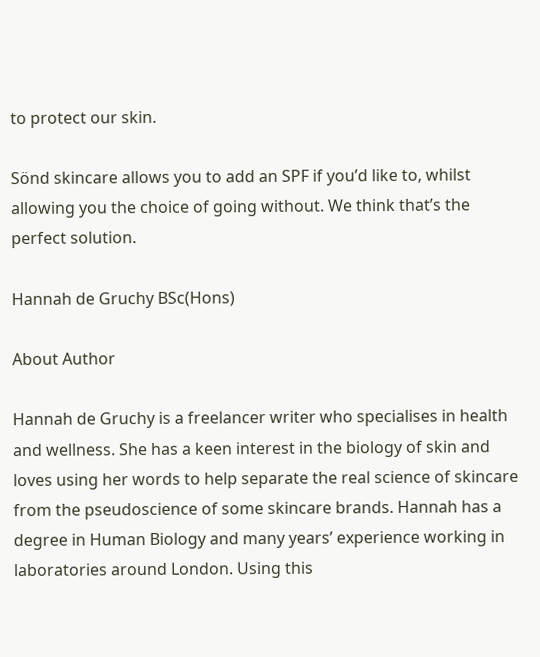to protect our skin.

Sönd skincare allows you to add an SPF if you’d like to, whilst allowing you the choice of going without. We think that’s the perfect solution.

Hannah de Gruchy BSc(Hons)

About Author

Hannah de Gruchy is a freelancer writer who specialises in health and wellness. She has a keen interest in the biology of skin and loves using her words to help separate the real science of skincare from the pseudoscience of some skincare brands. Hannah has a degree in Human Biology and many years’ experience working in laboratories around London. Using this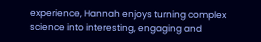experience, Hannah enjoys turning complex science into interesting, engaging and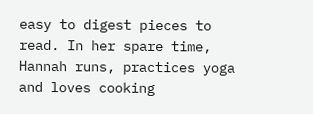easy to digest pieces to read. In her spare time, Hannah runs, practices yoga and loves cooking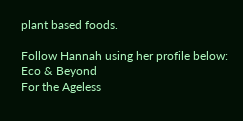plant based foods.

Follow Hannah using her profile below:
Eco & Beyond
For the Ageless